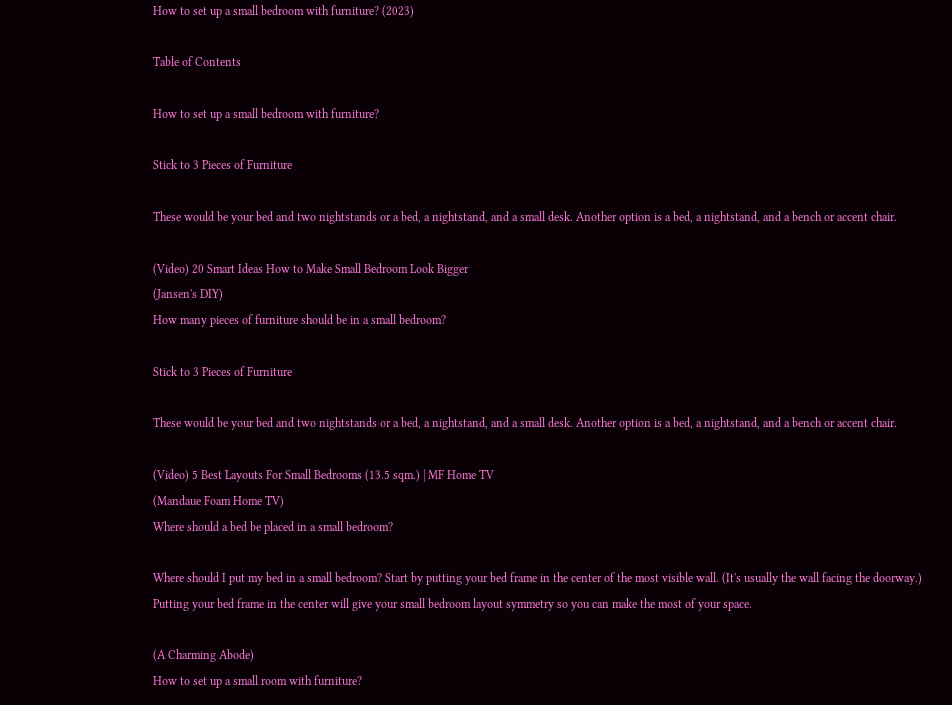How to set up a small bedroom with furniture? (2023)

Table of Contents

How to set up a small bedroom with furniture?

Stick to 3 Pieces of Furniture

These would be your bed and two nightstands or a bed, a nightstand, and a small desk. Another option is a bed, a nightstand, and a bench or accent chair.

(Video) 20 Smart Ideas How to Make Small Bedroom Look Bigger
(Jansen's DIY)
How many pieces of furniture should be in a small bedroom?

Stick to 3 Pieces of Furniture

These would be your bed and two nightstands or a bed, a nightstand, and a small desk. Another option is a bed, a nightstand, and a bench or accent chair.

(Video) 5 Best Layouts For Small Bedrooms (13.5 sqm.) | MF Home TV
(Mandaue Foam Home TV)
Where should a bed be placed in a small bedroom?

Where should I put my bed in a small bedroom? Start by putting your bed frame in the center of the most visible wall. (It's usually the wall facing the doorway.) Putting your bed frame in the center will give your small bedroom layout symmetry so you can make the most of your space.

(A Charming Abode)
How to set up a small room with furniture?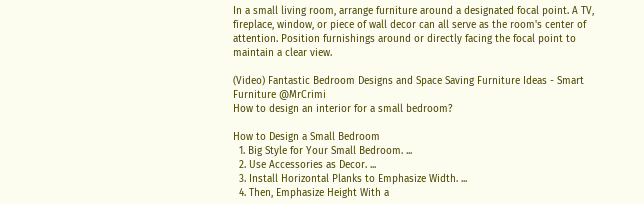In a small living room, arrange furniture around a designated focal point. A TV, fireplace, window, or piece of wall decor can all serve as the room's center of attention. Position furnishings around or directly facing the focal point to maintain a clear view.

(Video) Fantastic Bedroom Designs and Space Saving Furniture Ideas - Smart Furniture @MrCrimi
How to design an interior for a small bedroom?

How to Design a Small Bedroom
  1. Big Style for Your Small Bedroom. ...
  2. Use Accessories as Decor. ...
  3. Install Horizontal Planks to Emphasize Width. ...
  4. Then, Emphasize Height With a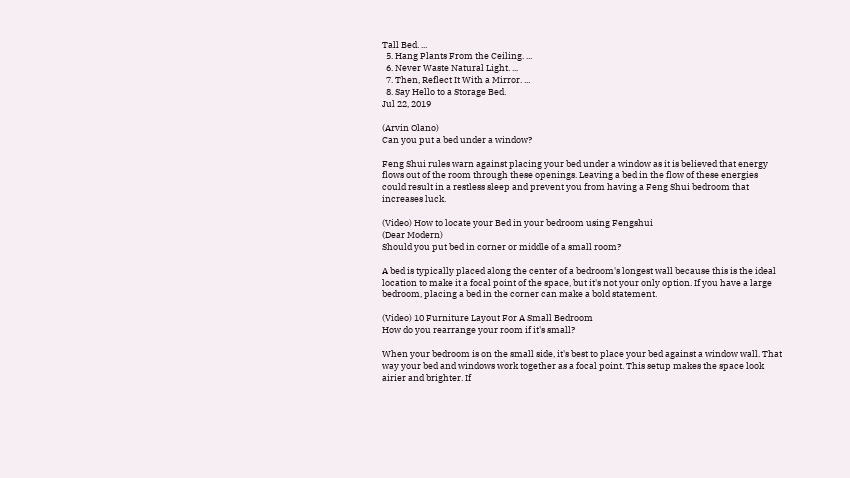Tall Bed. ...
  5. Hang Plants From the Ceiling. ...
  6. Never Waste Natural Light. ...
  7. Then, Reflect It With a Mirror. ...
  8. Say Hello to a Storage Bed.
Jul 22, 2019

(Arvin Olano)
Can you put a bed under a window?

Feng Shui rules warn against placing your bed under a window as it is believed that energy flows out of the room through these openings. Leaving a bed in the flow of these energies could result in a restless sleep and prevent you from having a Feng Shui bedroom that increases luck.

(Video) How to locate your Bed in your bedroom using Fengshui
(Dear Modern)
Should you put bed in corner or middle of a small room?

A bed is typically placed along the center of a bedroom's longest wall because this is the ideal location to make it a focal point of the space, but it's not your only option. If you have a large bedroom, placing a bed in the corner can make a bold statement.

(Video) 10 Furniture Layout For A Small Bedroom
How do you rearrange your room if it's small?

When your bedroom is on the small side, it's best to place your bed against a window wall. That way your bed and windows work together as a focal point. This setup makes the space look airier and brighter. If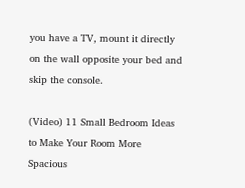you have a TV, mount it directly on the wall opposite your bed and skip the console.

(Video) 11 Small Bedroom Ideas to Make Your Room More Spacious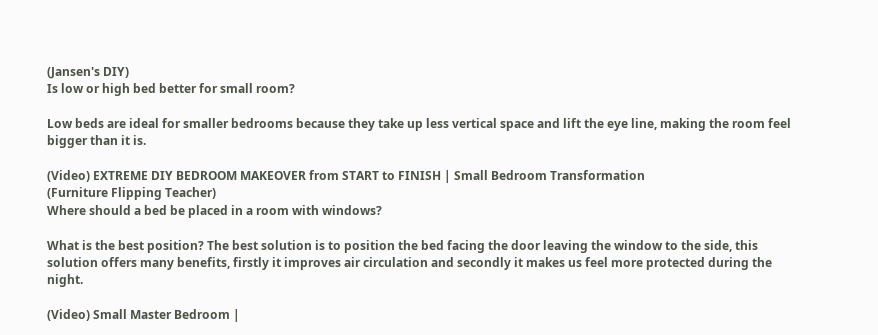(Jansen's DIY)
Is low or high bed better for small room?

Low beds are ideal for smaller bedrooms because they take up less vertical space and lift the eye line, making the room feel bigger than it is.

(Video) EXTREME DIY BEDROOM MAKEOVER from START to FINISH | Small Bedroom Transformation
(Furniture Flipping Teacher)
Where should a bed be placed in a room with windows?

What is the best position? The best solution is to position the bed facing the door leaving the window to the side, this solution offers many benefits, firstly it improves air circulation and secondly it makes us feel more protected during the night.

(Video) Small Master Bedroom |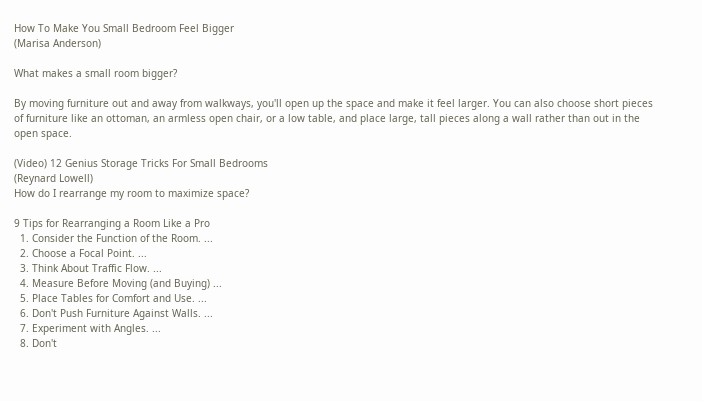How To Make You Small Bedroom Feel Bigger
(Marisa Anderson)

What makes a small room bigger?

By moving furniture out and away from walkways, you'll open up the space and make it feel larger. You can also choose short pieces of furniture like an ottoman, an armless open chair, or a low table, and place large, tall pieces along a wall rather than out in the open space.

(Video) 12 Genius Storage Tricks For Small Bedrooms
(Reynard Lowell)
How do I rearrange my room to maximize space?

9 Tips for Rearranging a Room Like a Pro
  1. Consider the Function of the Room. ...
  2. Choose a Focal Point. ...
  3. Think About Traffic Flow. ...
  4. Measure Before Moving (and Buying) ...
  5. Place Tables for Comfort and Use. ...
  6. Don't Push Furniture Against Walls. ...
  7. Experiment with Angles. ...
  8. Don't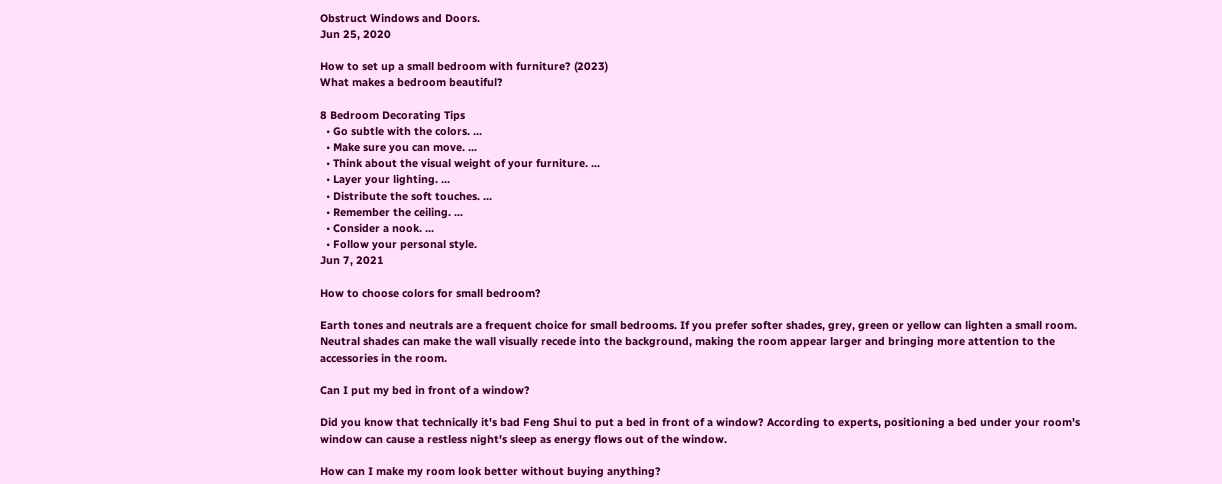Obstruct Windows and Doors.
Jun 25, 2020

How to set up a small bedroom with furniture? (2023)
What makes a bedroom beautiful?

8 Bedroom Decorating Tips
  • Go subtle with the colors. ...
  • Make sure you can move. ...
  • Think about the visual weight of your furniture. ...
  • Layer your lighting. ...
  • Distribute the soft touches. ...
  • Remember the ceiling. ...
  • Consider a nook. ...
  • Follow your personal style.
Jun 7, 2021

How to choose colors for small bedroom?

Earth tones and neutrals are a frequent choice for small bedrooms. If you prefer softer shades, grey, green or yellow can lighten a small room. Neutral shades can make the wall visually recede into the background, making the room appear larger and bringing more attention to the accessories in the room.

Can I put my bed in front of a window?

Did you know that technically it's bad Feng Shui to put a bed in front of a window? According to experts, positioning a bed under your room's window can cause a restless night's sleep as energy flows out of the window.

How can I make my room look better without buying anything?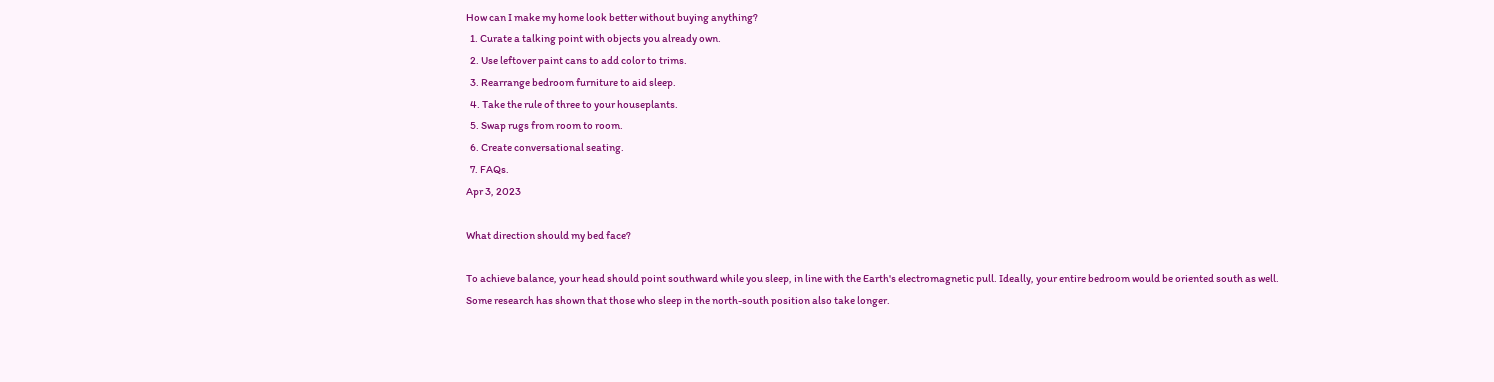How can I make my home look better without buying anything?
  1. Curate a talking point with objects you already own.
  2. Use leftover paint cans to add color to trims.
  3. Rearrange bedroom furniture to aid sleep.
  4. Take the rule of three to your houseplants.
  5. Swap rugs from room to room.
  6. Create conversational seating.
  7. FAQs.
Apr 3, 2023

What direction should my bed face?

To achieve balance, your head should point southward while you sleep, in line with the Earth's electromagnetic pull. Ideally, your entire bedroom would be oriented south as well. Some research has shown that those who sleep in the north-south position also take longer.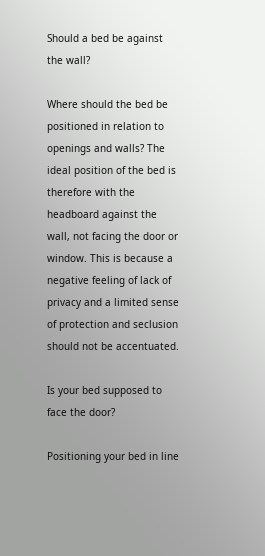Should a bed be against the wall?

Where should the bed be positioned in relation to openings and walls? The ideal position of the bed is therefore with the headboard against the wall, not facing the door or window. This is because a negative feeling of lack of privacy and a limited sense of protection and seclusion should not be accentuated.

Is your bed supposed to face the door?

Positioning your bed in line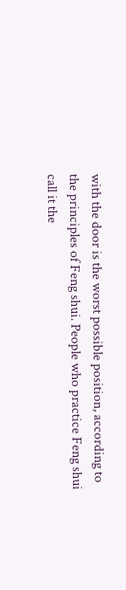with the door is the worst possible position, according to the principles of Feng shui. People who practice Feng shui call it the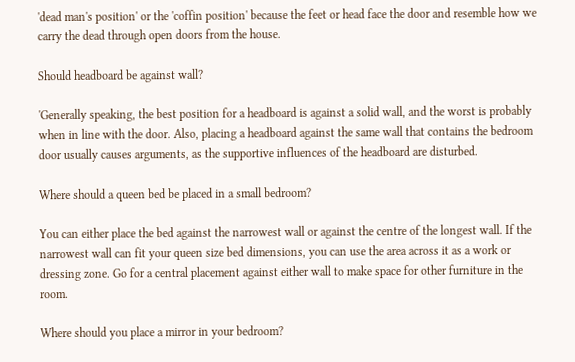'dead man's position' or the 'coffin position' because the feet or head face the door and resemble how we carry the dead through open doors from the house.

Should headboard be against wall?

'Generally speaking, the best position for a headboard is against a solid wall, and the worst is probably when in line with the door. Also, placing a headboard against the same wall that contains the bedroom door usually causes arguments, as the supportive influences of the headboard are disturbed.

Where should a queen bed be placed in a small bedroom?

You can either place the bed against the narrowest wall or against the centre of the longest wall. If the narrowest wall can fit your queen size bed dimensions, you can use the area across it as a work or dressing zone. Go for a central placement against either wall to make space for other furniture in the room.

Where should you place a mirror in your bedroom?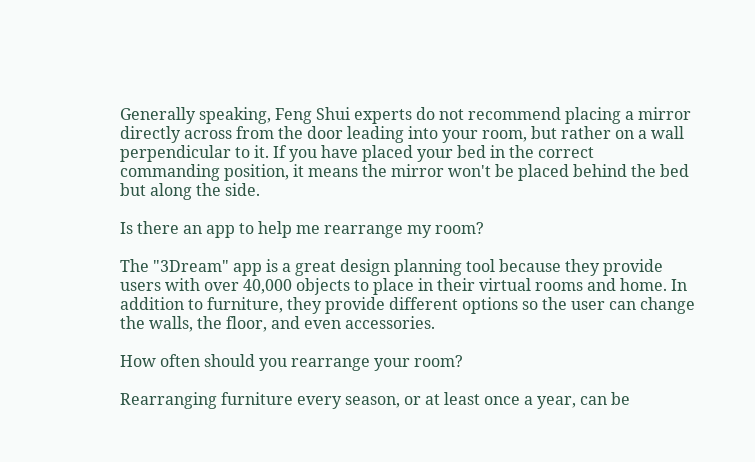Generally speaking, Feng Shui experts do not recommend placing a mirror directly across from the door leading into your room, but rather on a wall perpendicular to it. If you have placed your bed in the correct commanding position, it means the mirror won't be placed behind the bed but along the side.

Is there an app to help me rearrange my room?

The "3Dream" app is a great design planning tool because they provide users with over 40,000 objects to place in their virtual rooms and home. In addition to furniture, they provide different options so the user can change the walls, the floor, and even accessories.

How often should you rearrange your room?

Rearranging furniture every season, or at least once a year, can be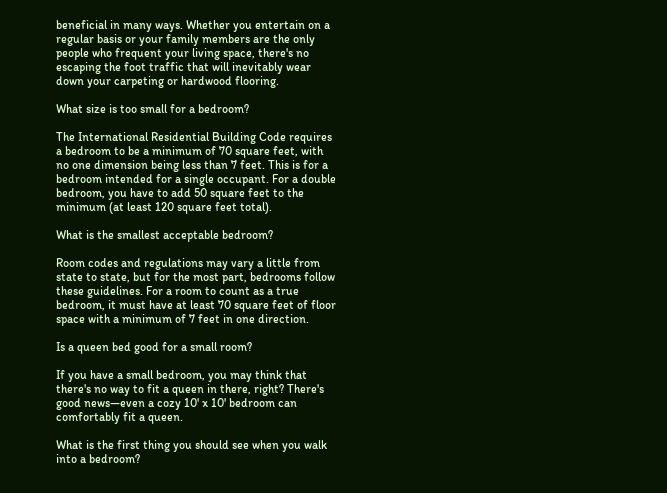beneficial in many ways. Whether you entertain on a regular basis or your family members are the only people who frequent your living space, there's no escaping the foot traffic that will inevitably wear down your carpeting or hardwood flooring.

What size is too small for a bedroom?

The International Residential Building Code requires a bedroom to be a minimum of 70 square feet, with no one dimension being less than 7 feet. This is for a bedroom intended for a single occupant. For a double bedroom, you have to add 50 square feet to the minimum (at least 120 square feet total).

What is the smallest acceptable bedroom?

Room codes and regulations may vary a little from state to state, but for the most part, bedrooms follow these guidelines. For a room to count as a true bedroom, it must have at least 70 square feet of floor space with a minimum of 7 feet in one direction.

Is a queen bed good for a small room?

If you have a small bedroom, you may think that there's no way to fit a queen in there, right? There's good news—even a cozy 10' x 10' bedroom can comfortably fit a queen.

What is the first thing you should see when you walk into a bedroom?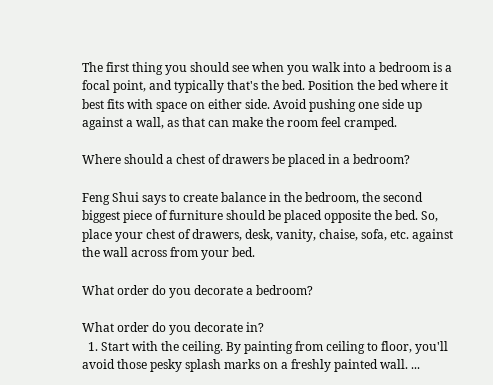The first thing you should see when you walk into a bedroom is a focal point, and typically that's the bed. Position the bed where it best fits with space on either side. Avoid pushing one side up against a wall, as that can make the room feel cramped.

Where should a chest of drawers be placed in a bedroom?

Feng Shui says to create balance in the bedroom, the second biggest piece of furniture should be placed opposite the bed. So, place your chest of drawers, desk, vanity, chaise, sofa, etc. against the wall across from your bed.

What order do you decorate a bedroom?

What order do you decorate in?
  1. Start with the ceiling. By painting from ceiling to floor, you'll avoid those pesky splash marks on a freshly painted wall. ...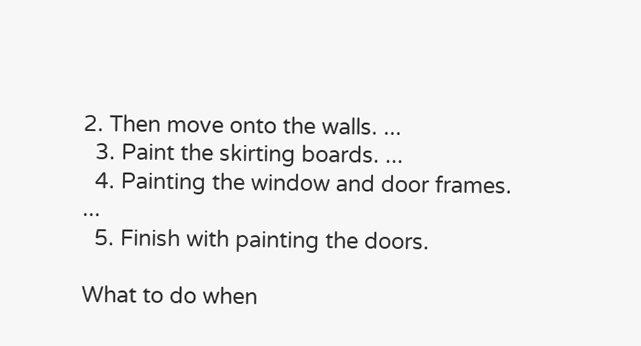2. Then move onto the walls. ...
  3. Paint the skirting boards. ...
  4. Painting the window and door frames. ...
  5. Finish with painting the doors.

What to do when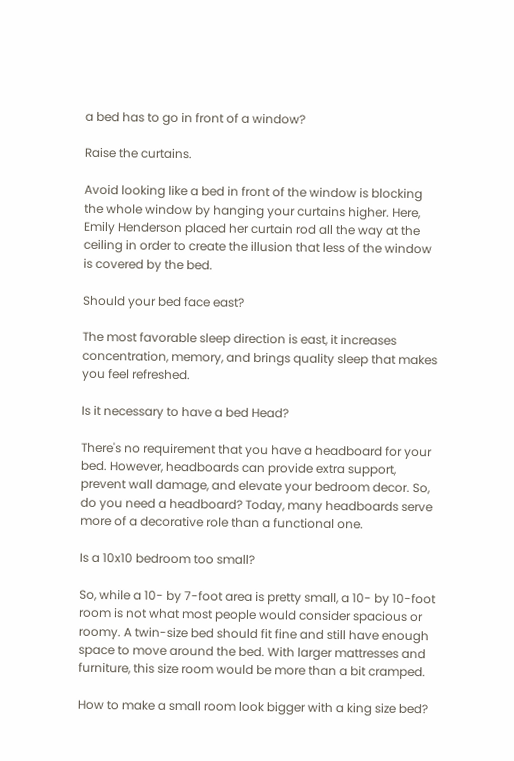a bed has to go in front of a window?

Raise the curtains.

Avoid looking like a bed in front of the window is blocking the whole window by hanging your curtains higher. Here, Emily Henderson placed her curtain rod all the way at the ceiling in order to create the illusion that less of the window is covered by the bed.

Should your bed face east?

The most favorable sleep direction is east, it increases concentration, memory, and brings quality sleep that makes you feel refreshed.

Is it necessary to have a bed Head?

There's no requirement that you have a headboard for your bed. However, headboards can provide extra support, prevent wall damage, and elevate your bedroom decor. So, do you need a headboard? Today, many headboards serve more of a decorative role than a functional one.

Is a 10x10 bedroom too small?

So, while a 10- by 7-foot area is pretty small, a 10- by 10-foot room is not what most people would consider spacious or roomy. A twin-size bed should fit fine and still have enough space to move around the bed. With larger mattresses and furniture, this size room would be more than a bit cramped.

How to make a small room look bigger with a king size bed?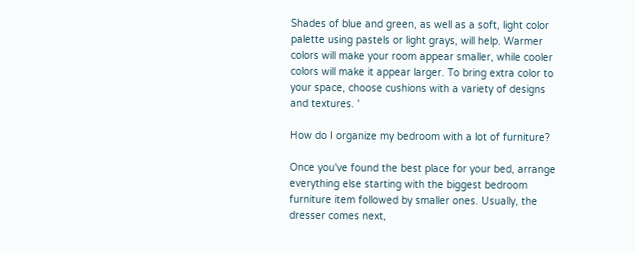Shades of blue and green, as well as a soft, light color palette using pastels or light grays, will help. Warmer colors will make your room appear smaller, while cooler colors will make it appear larger. To bring extra color to your space, choose cushions with a variety of designs and textures. '

How do I organize my bedroom with a lot of furniture?

Once you've found the best place for your bed, arrange everything else starting with the biggest bedroom furniture item followed by smaller ones. Usually, the dresser comes next,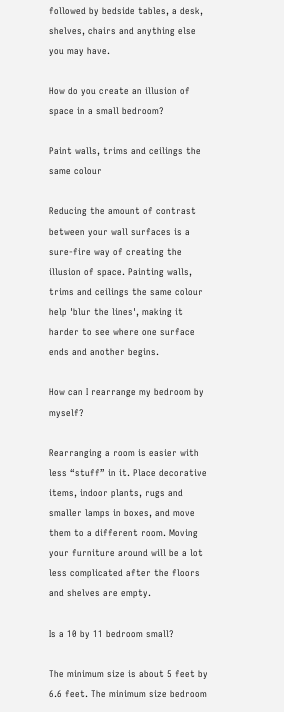followed by bedside tables, a desk, shelves, chairs and anything else you may have.

How do you create an illusion of space in a small bedroom?

Paint walls, trims and ceilings the same colour

Reducing the amount of contrast between your wall surfaces is a sure-fire way of creating the illusion of space. Painting walls, trims and ceilings the same colour help 'blur the lines', making it harder to see where one surface ends and another begins.

How can I rearrange my bedroom by myself?

Rearranging a room is easier with less “stuff” in it. Place decorative items, indoor plants, rugs and smaller lamps in boxes, and move them to a different room. Moving your furniture around will be a lot less complicated after the floors and shelves are empty.

Is a 10 by 11 bedroom small?

The minimum size is about 5 feet by 6.6 feet. The minimum size bedroom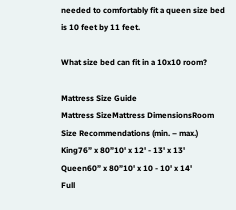needed to comfortably fit a queen size bed is 10 feet by 11 feet.

What size bed can fit in a 10x10 room?

Mattress Size Guide
Mattress SizeMattress DimensionsRoom Size Recommendations (min. – max.)
King76” x 80”10' x 12' - 13' x 13'
Queen60” x 80”10' x 10 - 10' x 14'
Full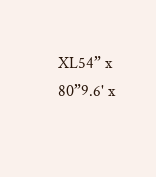XL54” x 80”9.6' x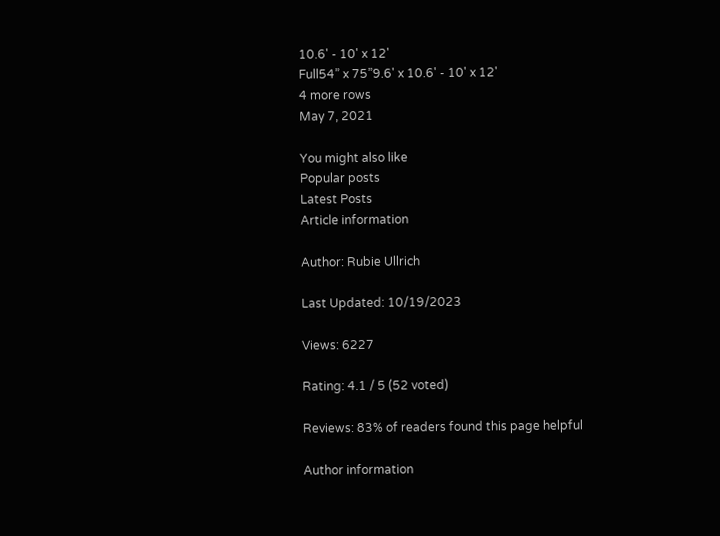10.6' - 10' x 12'
Full54” x 75”9.6' x 10.6' - 10' x 12'
4 more rows
May 7, 2021

You might also like
Popular posts
Latest Posts
Article information

Author: Rubie Ullrich

Last Updated: 10/19/2023

Views: 6227

Rating: 4.1 / 5 (52 voted)

Reviews: 83% of readers found this page helpful

Author information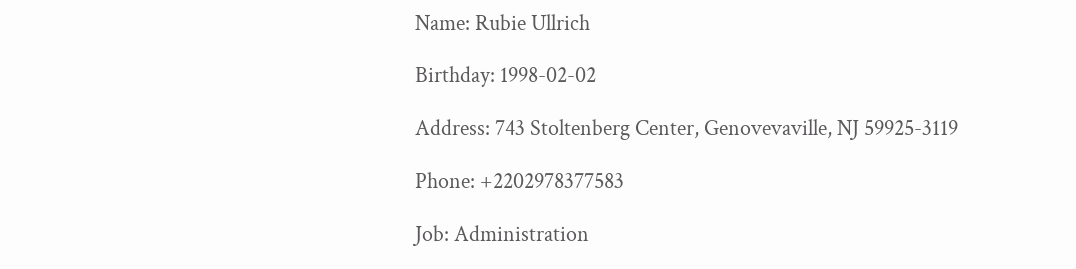Name: Rubie Ullrich

Birthday: 1998-02-02

Address: 743 Stoltenberg Center, Genovevaville, NJ 59925-3119

Phone: +2202978377583

Job: Administration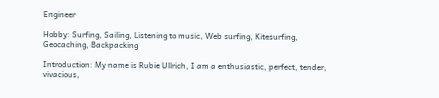Engineer

Hobby: Surfing, Sailing, Listening to music, Web surfing, Kitesurfing, Geocaching, Backpacking

Introduction: My name is Rubie Ullrich, I am a enthusiastic, perfect, tender, vivacious,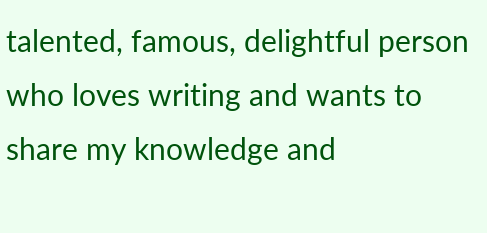talented, famous, delightful person who loves writing and wants to share my knowledge and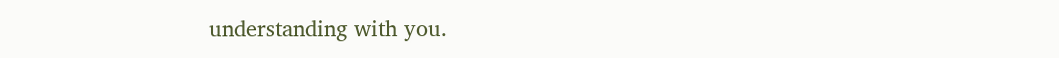understanding with you.